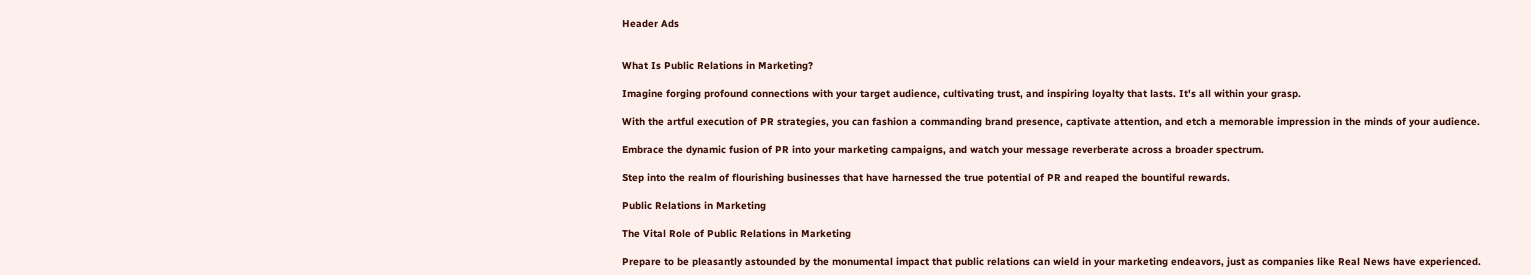Header Ads


What Is Public Relations in Marketing?

Imagine forging profound connections with your target audience, cultivating trust, and inspiring loyalty that lasts. It's all within your grasp.

With the artful execution of PR strategies, you can fashion a commanding brand presence, captivate attention, and etch a memorable impression in the minds of your audience.

Embrace the dynamic fusion of PR into your marketing campaigns, and watch your message reverberate across a broader spectrum.

Step into the realm of flourishing businesses that have harnessed the true potential of PR and reaped the bountiful rewards.

Public Relations in Marketing

The Vital Role of Public Relations in Marketing

Prepare to be pleasantly astounded by the monumental impact that public relations can wield in your marketing endeavors, just as companies like Real News have experienced.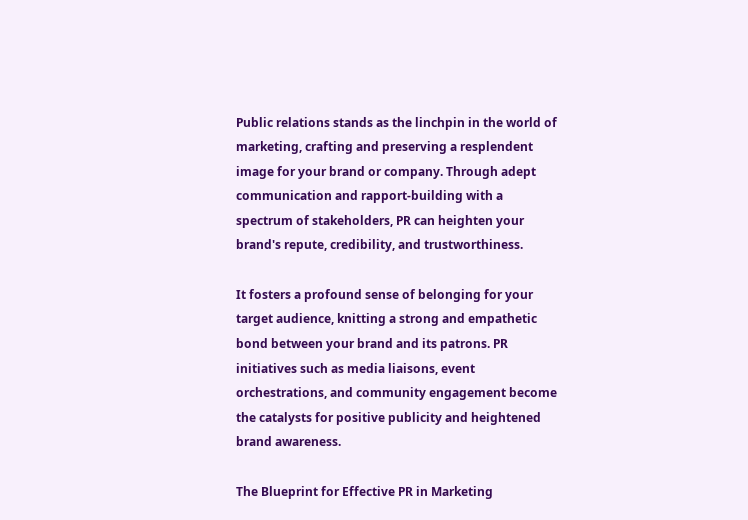Public relations stands as the linchpin in the world of marketing, crafting and preserving a resplendent image for your brand or company. Through adept communication and rapport-building with a spectrum of stakeholders, PR can heighten your brand's repute, credibility, and trustworthiness.

It fosters a profound sense of belonging for your target audience, knitting a strong and empathetic bond between your brand and its patrons. PR initiatives such as media liaisons, event orchestrations, and community engagement become the catalysts for positive publicity and heightened brand awareness.

The Blueprint for Effective PR in Marketing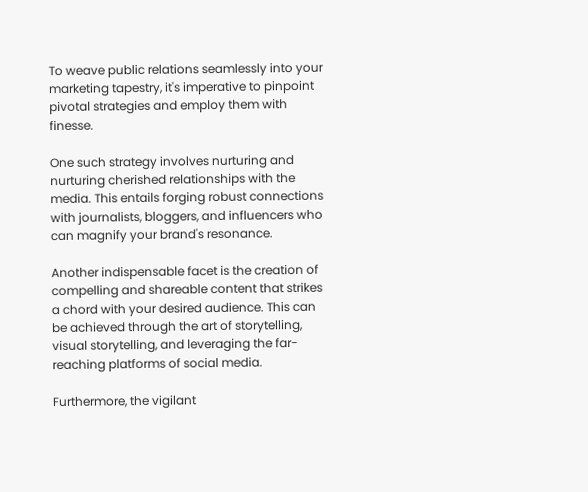To weave public relations seamlessly into your marketing tapestry, it's imperative to pinpoint pivotal strategies and employ them with finesse.

One such strategy involves nurturing and nurturing cherished relationships with the media. This entails forging robust connections with journalists, bloggers, and influencers who can magnify your brand's resonance.

Another indispensable facet is the creation of compelling and shareable content that strikes a chord with your desired audience. This can be achieved through the art of storytelling, visual storytelling, and leveraging the far-reaching platforms of social media.

Furthermore, the vigilant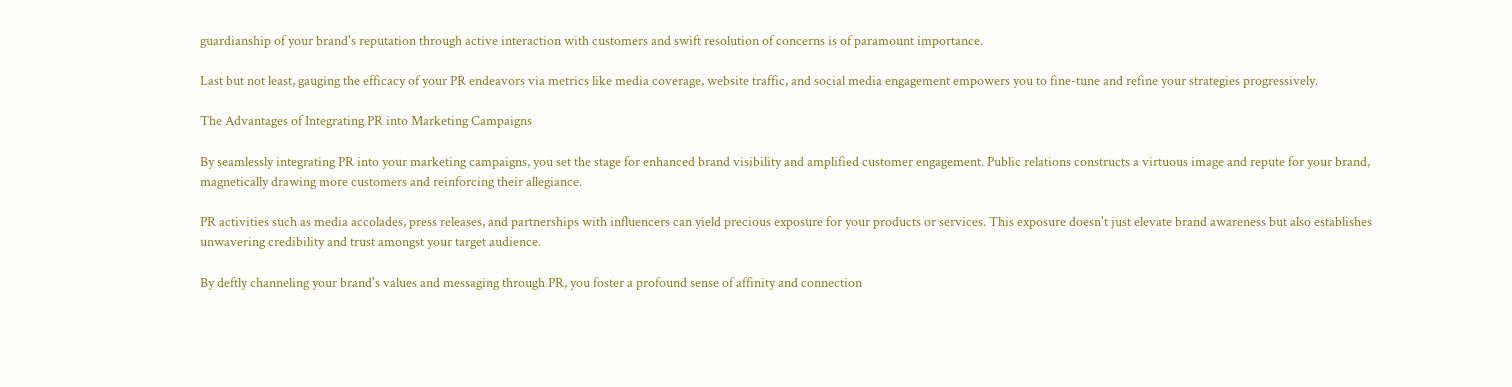guardianship of your brand's reputation through active interaction with customers and swift resolution of concerns is of paramount importance.

Last but not least, gauging the efficacy of your PR endeavors via metrics like media coverage, website traffic, and social media engagement empowers you to fine-tune and refine your strategies progressively.

The Advantages of Integrating PR into Marketing Campaigns

By seamlessly integrating PR into your marketing campaigns, you set the stage for enhanced brand visibility and amplified customer engagement. Public relations constructs a virtuous image and repute for your brand, magnetically drawing more customers and reinforcing their allegiance.

PR activities such as media accolades, press releases, and partnerships with influencers can yield precious exposure for your products or services. This exposure doesn't just elevate brand awareness but also establishes unwavering credibility and trust amongst your target audience.

By deftly channeling your brand's values and messaging through PR, you foster a profound sense of affinity and connection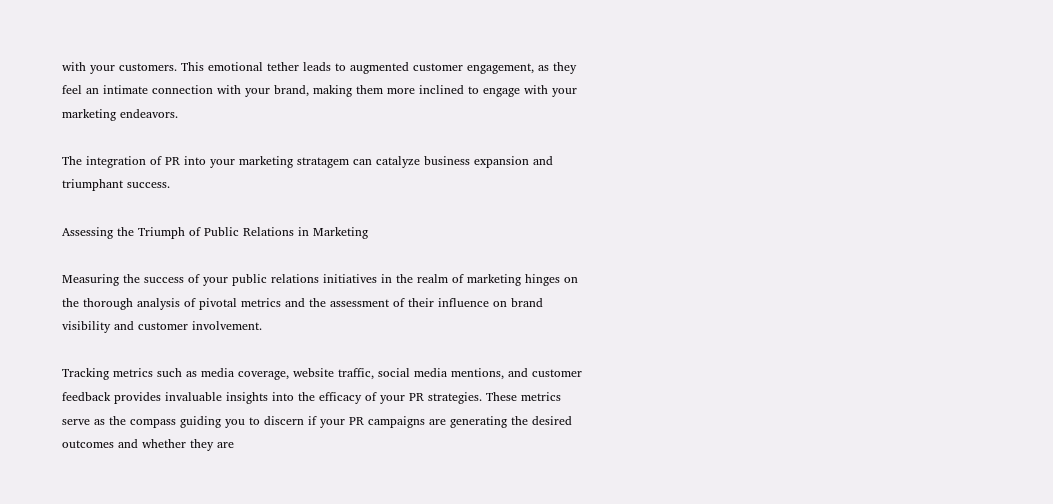with your customers. This emotional tether leads to augmented customer engagement, as they feel an intimate connection with your brand, making them more inclined to engage with your marketing endeavors.

The integration of PR into your marketing stratagem can catalyze business expansion and triumphant success.

Assessing the Triumph of Public Relations in Marketing

Measuring the success of your public relations initiatives in the realm of marketing hinges on the thorough analysis of pivotal metrics and the assessment of their influence on brand visibility and customer involvement.

Tracking metrics such as media coverage, website traffic, social media mentions, and customer feedback provides invaluable insights into the efficacy of your PR strategies. These metrics serve as the compass guiding you to discern if your PR campaigns are generating the desired outcomes and whether they are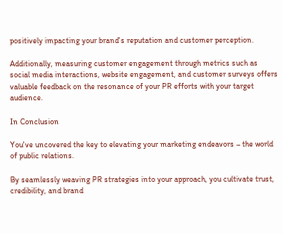positively impacting your brand's reputation and customer perception.

Additionally, measuring customer engagement through metrics such as social media interactions, website engagement, and customer surveys offers valuable feedback on the resonance of your PR efforts with your target audience.

In Conclusion

You've uncovered the key to elevating your marketing endeavors – the world of public relations.

By seamlessly weaving PR strategies into your approach, you cultivate trust, credibility, and brand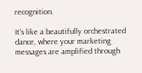recognition.

It's like a beautifully orchestrated dance, where your marketing messages are amplified through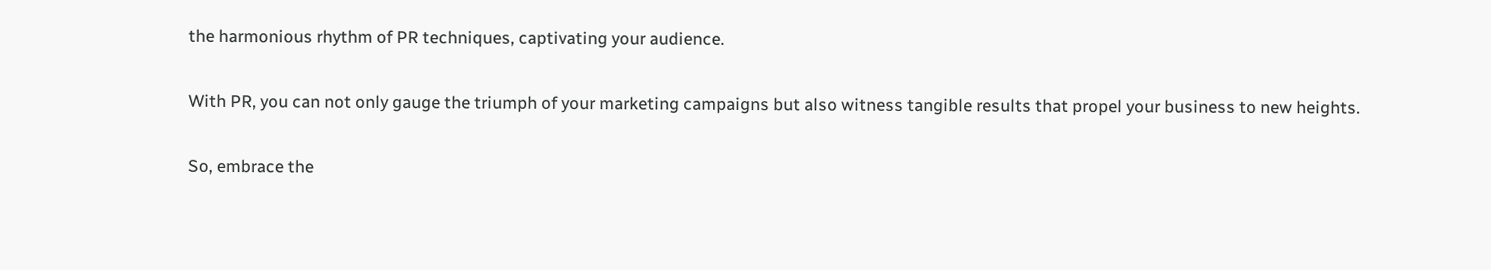the harmonious rhythm of PR techniques, captivating your audience.

With PR, you can not only gauge the triumph of your marketing campaigns but also witness tangible results that propel your business to new heights.

So, embrace the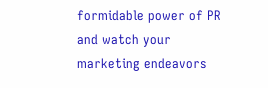formidable power of PR and watch your marketing endeavors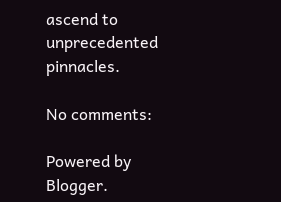ascend to unprecedented pinnacles.

No comments:

Powered by Blogger.